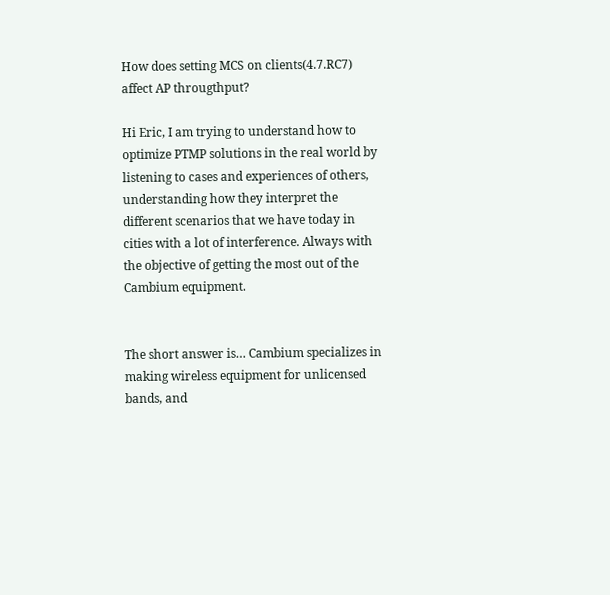How does setting MCS on clients(4.7.RC7) affect AP througthput?

Hi Eric, I am trying to understand how to optimize PTMP solutions in the real world by listening to cases and experiences of others, understanding how they interpret the different scenarios that we have today in cities with a lot of interference. Always with the objective of getting the most out of the Cambium equipment.


The short answer is… Cambium specializes in making wireless equipment for unlicensed bands, and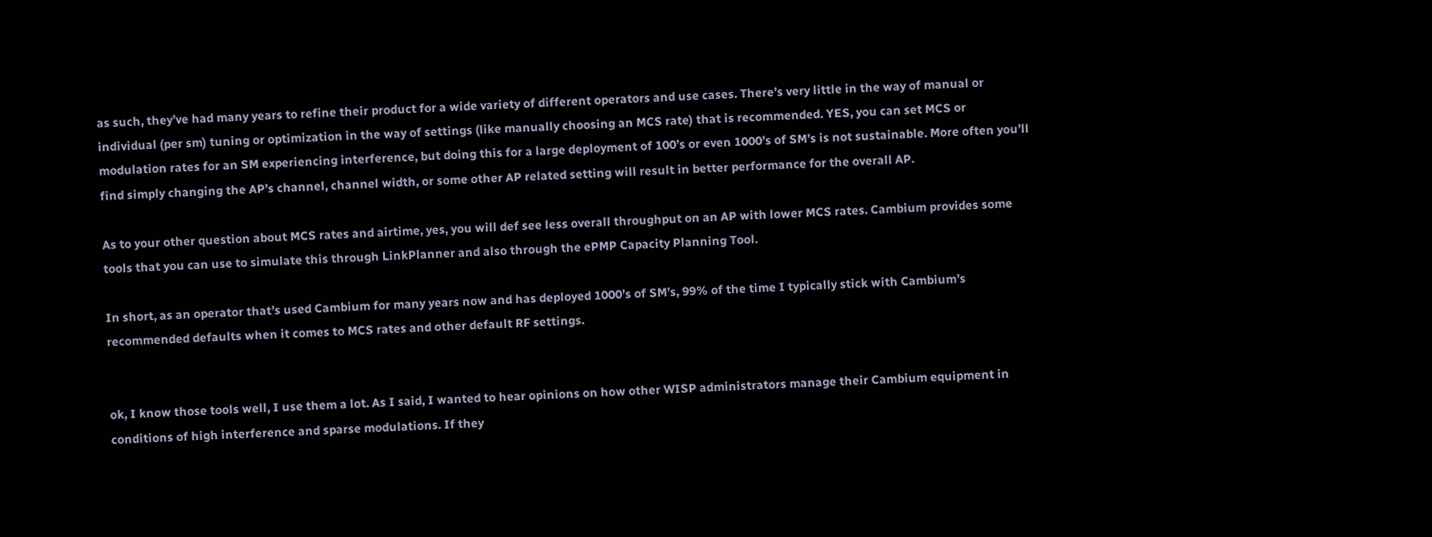as such, they’ve had many years to refine their product for a wide variety of different operators and use cases. There’s very little in the way of manual or individual (per sm) tuning or optimization in the way of settings (like manually choosing an MCS rate) that is recommended. YES, you can set MCS or modulation rates for an SM experiencing interference, but doing this for a large deployment of 100’s or even 1000’s of SM’s is not sustainable. More often you’ll find simply changing the AP’s channel, channel width, or some other AP related setting will result in better performance for the overall AP.

As to your other question about MCS rates and airtime, yes, you will def see less overall throughput on an AP with lower MCS rates. Cambium provides some tools that you can use to simulate this through LinkPlanner and also through the ePMP Capacity Planning Tool.

In short, as an operator that’s used Cambium for many years now and has deployed 1000’s of SM’s, 99% of the time I typically stick with Cambium’s recommended defaults when it comes to MCS rates and other default RF settings.


ok, I know those tools well, I use them a lot. As I said, I wanted to hear opinions on how other WISP administrators manage their Cambium equipment in conditions of high interference and sparse modulations. If they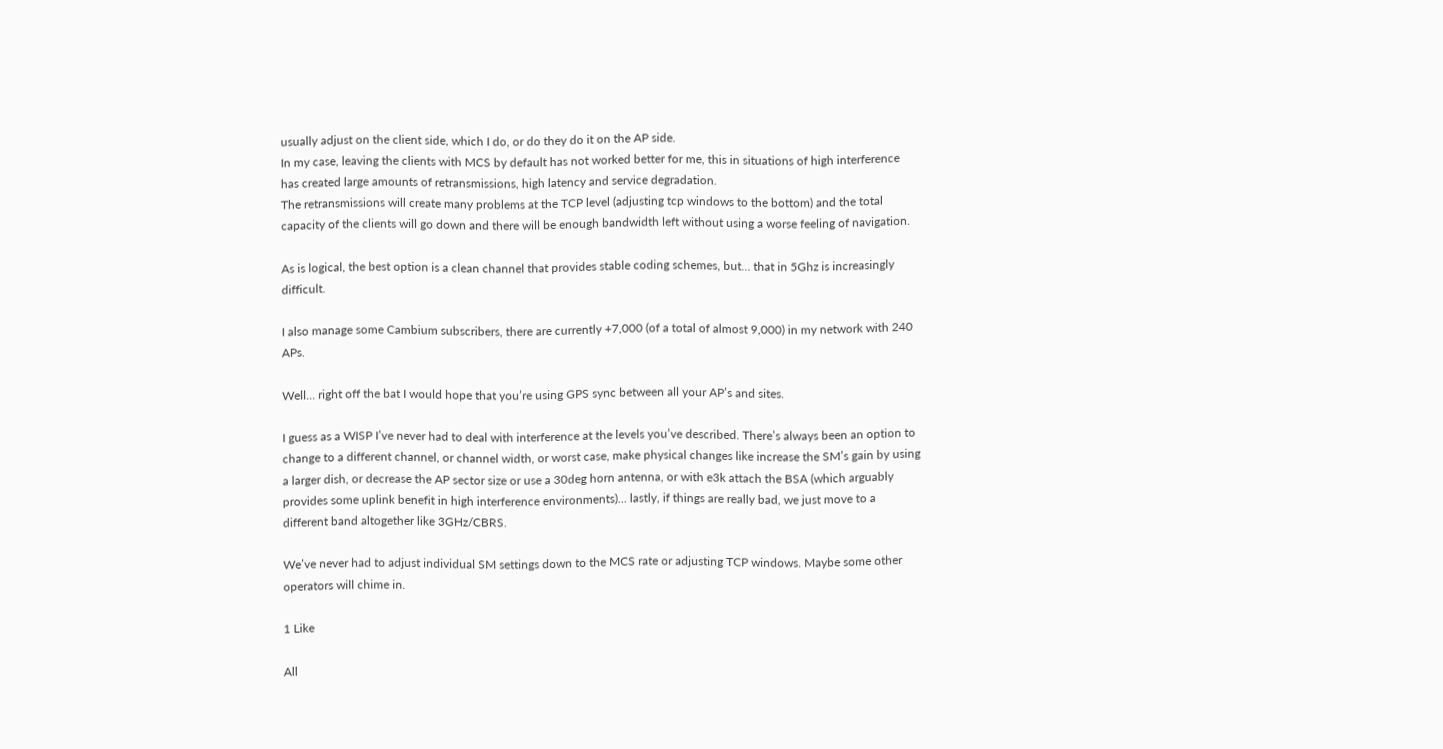usually adjust on the client side, which I do, or do they do it on the AP side.
In my case, leaving the clients with MCS by default has not worked better for me, this in situations of high interference has created large amounts of retransmissions, high latency and service degradation.
The retransmissions will create many problems at the TCP level (adjusting tcp windows to the bottom) and the total capacity of the clients will go down and there will be enough bandwidth left without using a worse feeling of navigation.

As is logical, the best option is a clean channel that provides stable coding schemes, but… that in 5Ghz is increasingly difficult.

I also manage some Cambium subscribers, there are currently +7,000 (of a total of almost 9,000) in my network with 240 APs.

Well… right off the bat I would hope that you’re using GPS sync between all your AP’s and sites.

I guess as a WISP I’ve never had to deal with interference at the levels you’ve described. There’s always been an option to change to a different channel, or channel width, or worst case, make physical changes like increase the SM’s gain by using a larger dish, or decrease the AP sector size or use a 30deg horn antenna, or with e3k attach the BSA (which arguably provides some uplink benefit in high interference environments)… lastly, if things are really bad, we just move to a different band altogether like 3GHz/CBRS.

We’ve never had to adjust individual SM settings down to the MCS rate or adjusting TCP windows. Maybe some other operators will chime in.

1 Like

All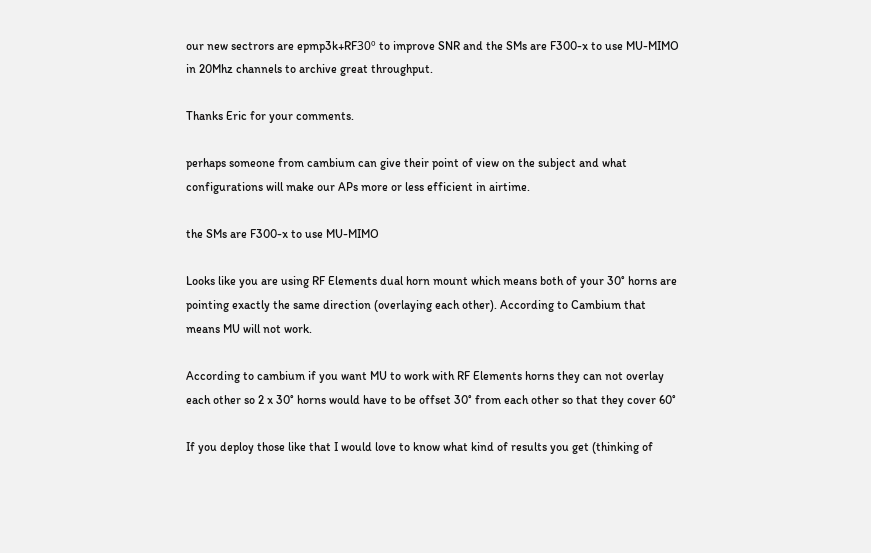our new sectrors are epmp3k+RF30º to improve SNR and the SMs are F300-x to use MU-MIMO in 20Mhz channels to archive great throughput.

Thanks Eric for your comments.

perhaps someone from cambium can give their point of view on the subject and what configurations will make our APs more or less efficient in airtime.

the SMs are F300-x to use MU-MIMO

Looks like you are using RF Elements dual horn mount which means both of your 30° horns are pointing exactly the same direction (overlaying each other). According to Cambium that means MU will not work.

According to cambium if you want MU to work with RF Elements horns they can not overlay each other so 2 x 30° horns would have to be offset 30° from each other so that they cover 60°

If you deploy those like that I would love to know what kind of results you get (thinking of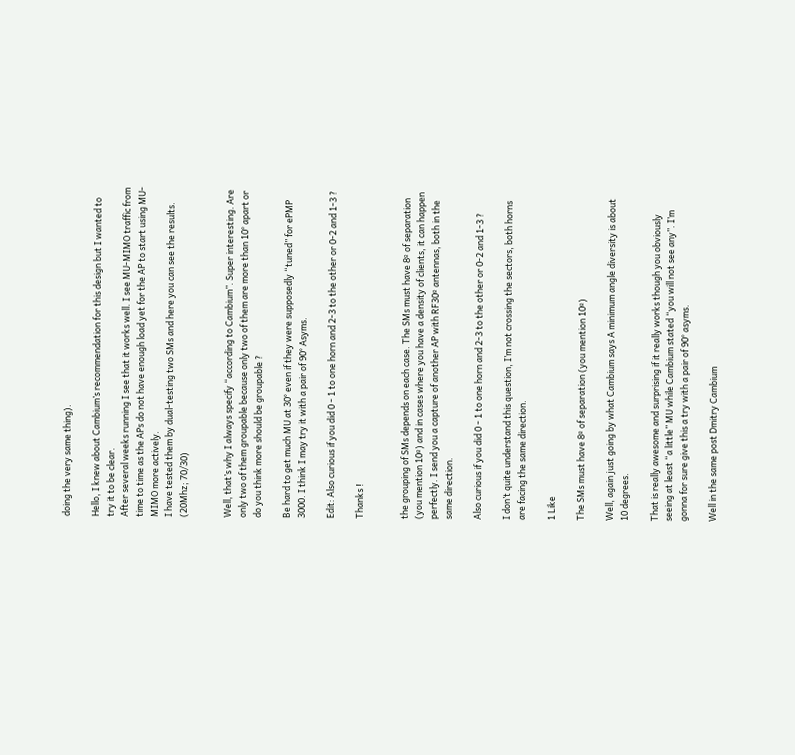doing the very same thing).

Hello, I knew about Cambium’s recommendation for this design but I wanted to try it to be clear.
After several weeks running I see that it works well. I see MU-MIMO traffic from time to time as the APs do not have enough load yet for the AP to start using MU-MIMO more actively.
I have tested them by dual-testing two SMs and here you can see the results. (20Mhz; 70/30)


Well, that’s why I always specify “according to Cambium”. Super interesting. Are only two of them groupable because only two of them are more than 10° apart or do you think more should be groupable ?

Be hard to get much MU at 30° even if they were supposedly “tuned” for ePMP 3000. I think I may try it with a pair of 90° Asyms.

Edit: Also curious if you did 0 - 1 to one horn and 2-3 to the other or 0-2 and 1-3 ?

Thanks !


the grouping of SMs depends on each case. The SMs must have 8º of separation (you mention 10º) and in cases where you have a density of clients, it can happen perfectly. I send you a capture of another AP with RF30º antennas, both in the same direction.

Also curious if you did 0 - 1 to one horn and 2-3 to the other or 0-2 and 1-3 ?

I don’t quite understand this question, I’m not crossing the sectors, both horns are facing the same direction.

1 Like

The SMs must have 8º of separation (you mention 10º)

Well, again just going by what Cambium says A minimum angle diversity is about 10 degrees.

That is really awesome and surprising if it really works though you obviously seeing at least “a little” MU while Cambium stated “you will not see any”. I’m gonna for sure give this a try with a pair of 90° asyms.

Well in the same post Dmitry Cambium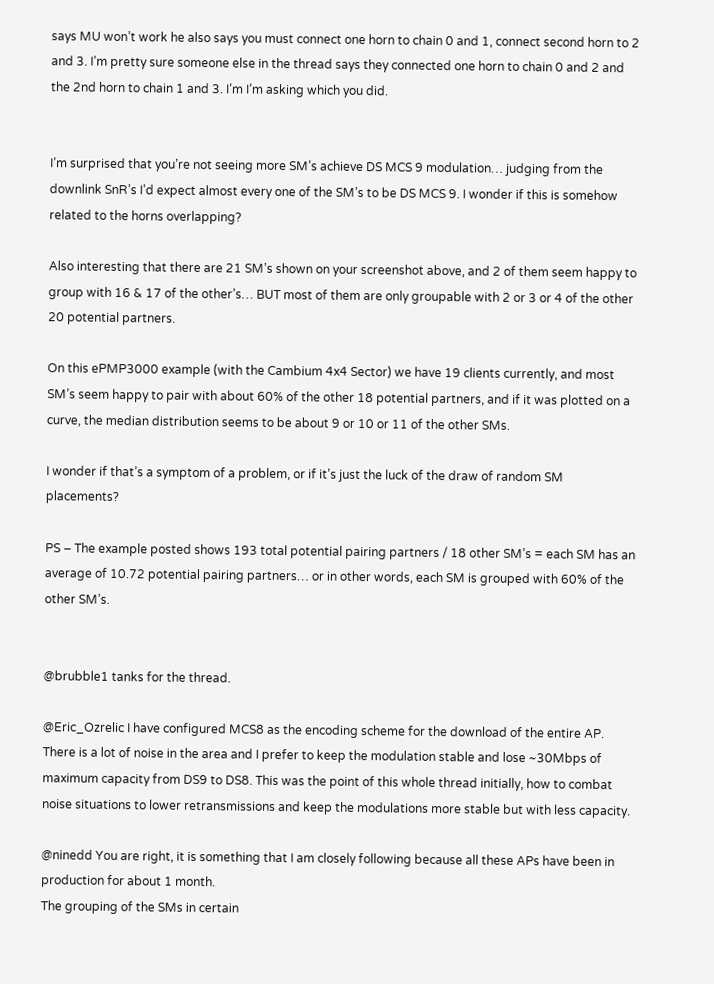says MU won’t work he also says you must connect one horn to chain 0 and 1, connect second horn to 2 and 3. I’m pretty sure someone else in the thread says they connected one horn to chain 0 and 2 and the 2nd horn to chain 1 and 3. I’m I’m asking which you did.


I’m surprised that you’re not seeing more SM’s achieve DS MCS 9 modulation… judging from the downlink SnR’s I’d expect almost every one of the SM’s to be DS MCS 9. I wonder if this is somehow related to the horns overlapping?

Also interesting that there are 21 SM’s shown on your screenshot above, and 2 of them seem happy to group with 16 & 17 of the other’s… BUT most of them are only groupable with 2 or 3 or 4 of the other 20 potential partners.

On this ePMP3000 example (with the Cambium 4x4 Sector) we have 19 clients currently, and most SM’s seem happy to pair with about 60% of the other 18 potential partners, and if it was plotted on a curve, the median distribution seems to be about 9 or 10 or 11 of the other SMs.

I wonder if that’s a symptom of a problem, or if it’s just the luck of the draw of random SM placements?

PS – The example posted shows 193 total potential pairing partners / 18 other SM’s = each SM has an average of 10.72 potential pairing partners… or in other words, each SM is grouped with 60% of the other SM’s.


@brubble1 tanks for the thread.

@Eric_Ozrelic I have configured MCS8 as the encoding scheme for the download of the entire AP. There is a lot of noise in the area and I prefer to keep the modulation stable and lose ~30Mbps of maximum capacity from DS9 to DS8. This was the point of this whole thread initially, how to combat noise situations to lower retransmissions and keep the modulations more stable but with less capacity.

@ninedd You are right, it is something that I am closely following because all these APs have been in production for about 1 month.
The grouping of the SMs in certain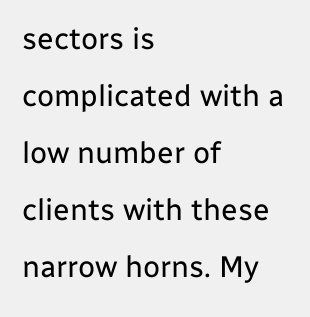sectors is complicated with a low number of clients with these narrow horns. My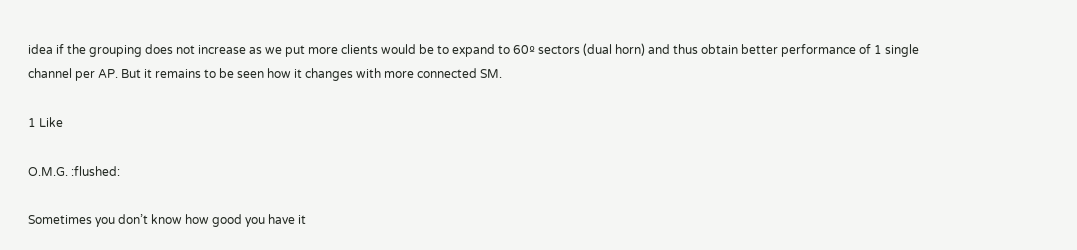idea if the grouping does not increase as we put more clients would be to expand to 60º sectors (dual horn) and thus obtain better performance of 1 single channel per AP. But it remains to be seen how it changes with more connected SM.

1 Like

O.M.G. :flushed:

Sometimes you don’t know how good you have it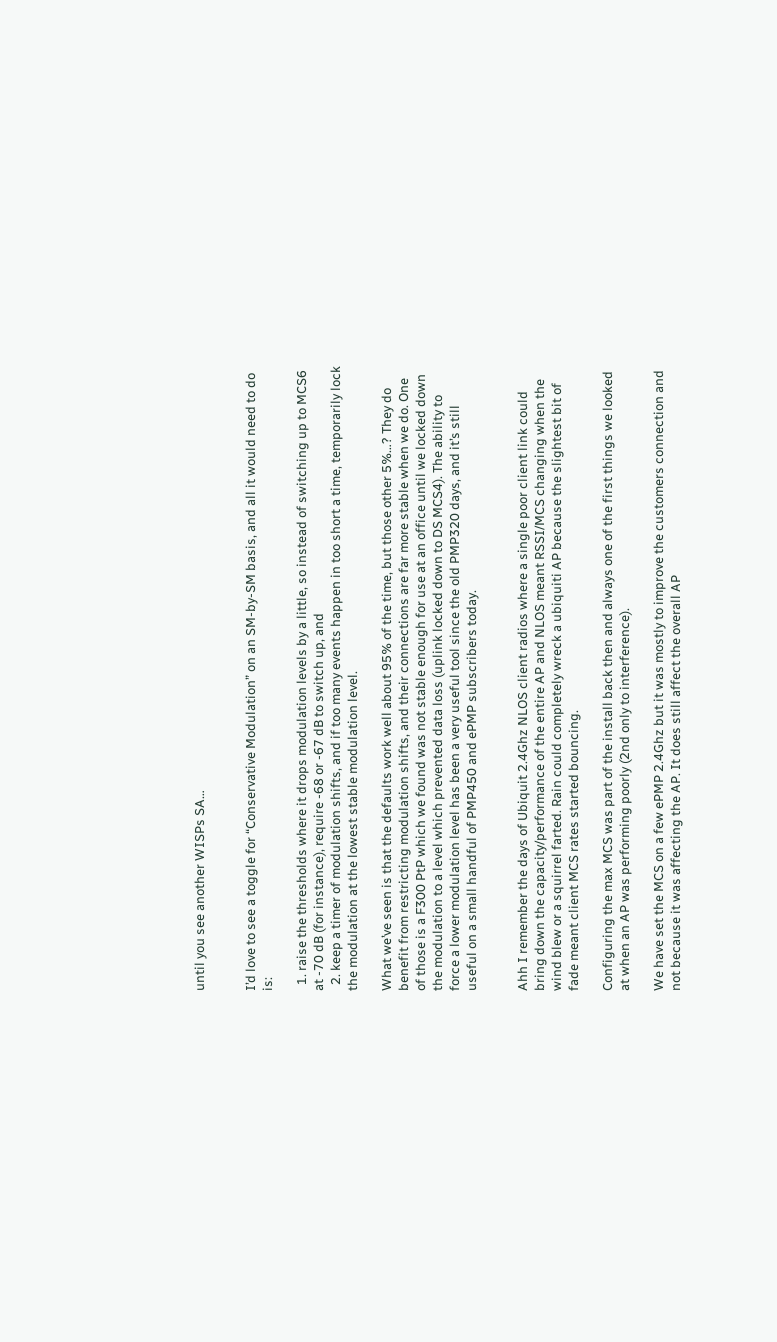until you see another WISPs SA…


I’d love to see a toggle for “Conservative Modulation” on an SM-by-SM basis, and all it would need to do is:

  1. raise the thresholds where it drops modulation levels by a little, so instead of switching up to MCS6 at -70 dB (for instance), require -68 or -67 dB to switch up, and
  2. keep a timer of modulation shifts, and if too many events happen in too short a time, temporarily lock the modulation at the lowest stable modulation level.

What we’ve seen is that the defaults work well about 95% of the time, but those other 5%…? They do benefit from restricting modulation shifts, and their connections are far more stable when we do. One of those is a F300 PtP which we found was not stable enough for use at an office until we locked down the modulation to a level which prevented data loss (uplink locked down to DS MCS4). The ability to force a lower modulation level has been a very useful tool since the old PMP320 days, and it’s still useful on a small handful of PMP450 and ePMP subscribers today.


Ahh I remember the days of Ubiquit 2.4Ghz NLOS client radios where a single poor client link could bring down the capacity/performance of the entire AP and NLOS meant RSSI/MCS changing when the wind blew or a squirrel farted. Rain could completely wreck a ubiquiti AP because the slightest bit of fade meant client MCS rates started bouncing.

Configuring the max MCS was part of the install back then and always one of the first things we looked at when an AP was performing poorly (2nd only to interference).

We have set the MCS on a few ePMP 2.4Ghz but it was mostly to improve the customers connection and not because it was affecting the AP. It does still affect the overall AP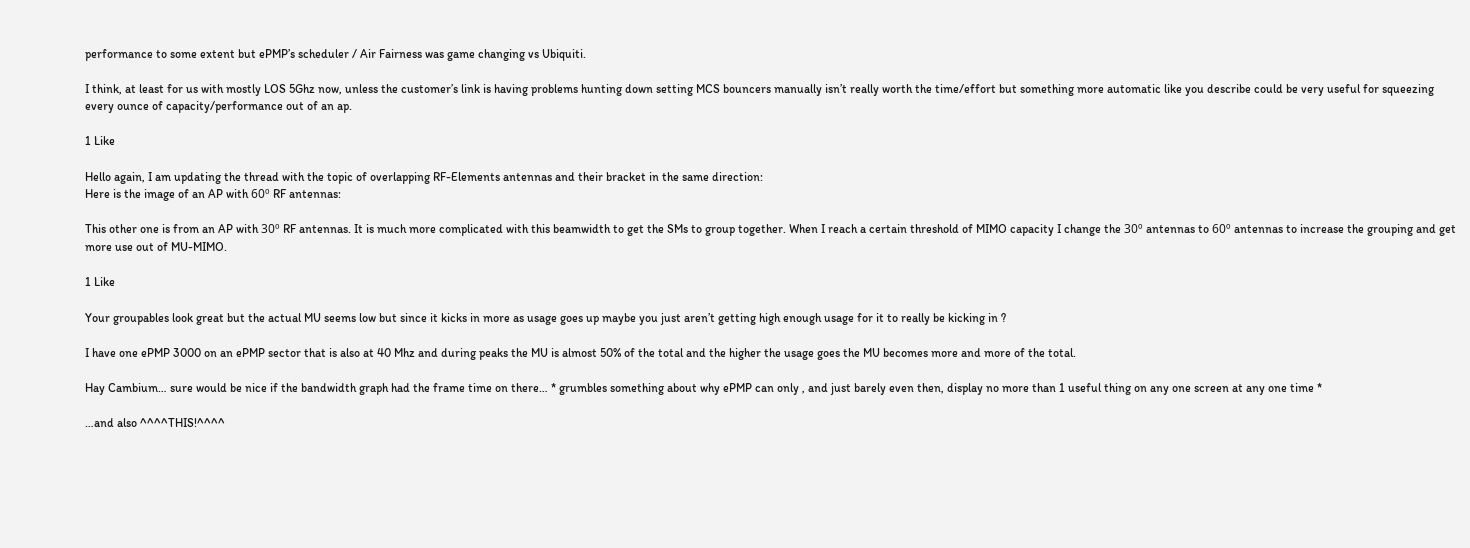performance to some extent but ePMP’s scheduler / Air Fairness was game changing vs Ubiquiti.

I think, at least for us with mostly LOS 5Ghz now, unless the customer’s link is having problems hunting down setting MCS bouncers manually isn’t really worth the time/effort but something more automatic like you describe could be very useful for squeezing every ounce of capacity/performance out of an ap.

1 Like

Hello again, I am updating the thread with the topic of overlapping RF-Elements antennas and their bracket in the same direction:
Here is the image of an AP with 60º RF antennas:

This other one is from an AP with 30º RF antennas. It is much more complicated with this beamwidth to get the SMs to group together. When I reach a certain threshold of MIMO capacity I change the 30º antennas to 60º antennas to increase the grouping and get more use out of MU-MIMO.

1 Like

Your groupables look great but the actual MU seems low but since it kicks in more as usage goes up maybe you just aren’t getting high enough usage for it to really be kicking in ?

I have one ePMP 3000 on an ePMP sector that is also at 40 Mhz and during peaks the MU is almost 50% of the total and the higher the usage goes the MU becomes more and more of the total.

Hay Cambium… sure would be nice if the bandwidth graph had the frame time on there… * grumbles something about why ePMP can only , and just barely even then, display no more than 1 useful thing on any one screen at any one time *

…and also ^^^^THIS!^^^^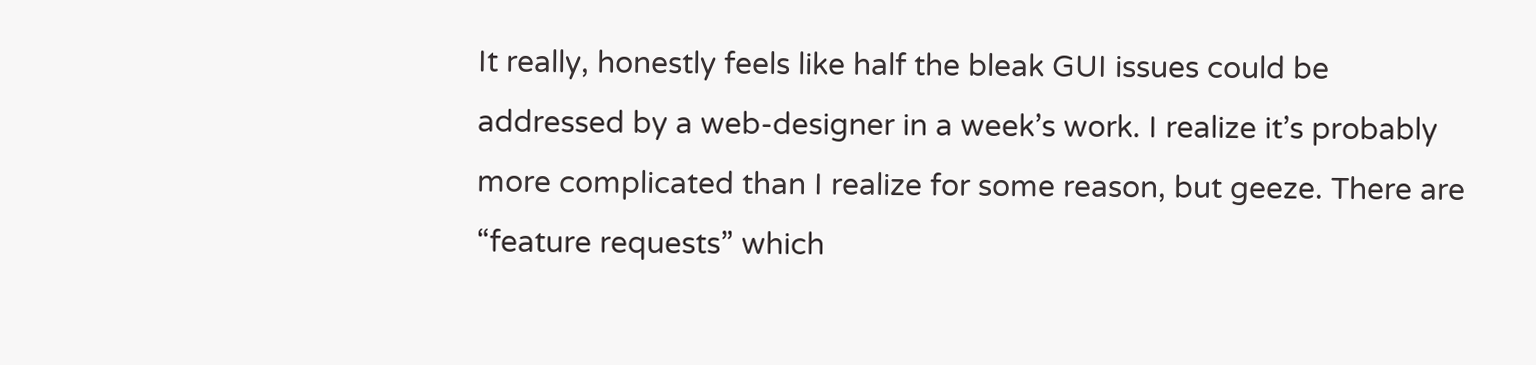It really, honestly feels like half the bleak GUI issues could be addressed by a web-designer in a week’s work. I realize it’s probably more complicated than I realize for some reason, but geeze. There are “feature requests” which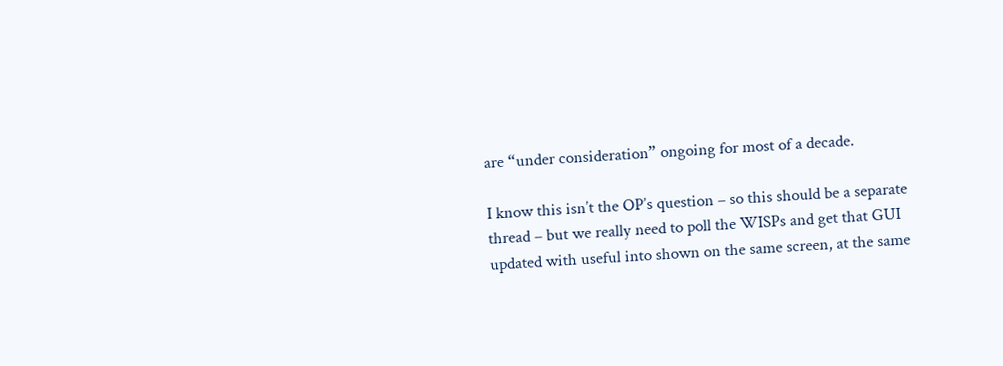are “under consideration” ongoing for most of a decade.

I know this isn’t the OP’s question – so this should be a separate thread – but we really need to poll the WISPs and get that GUI updated with useful into shown on the same screen, at the same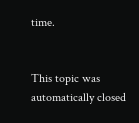time.


This topic was automatically closed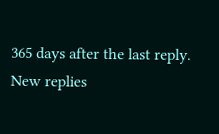365 days after the last reply. New replies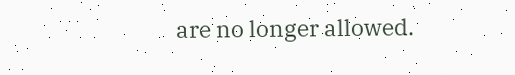are no longer allowed.